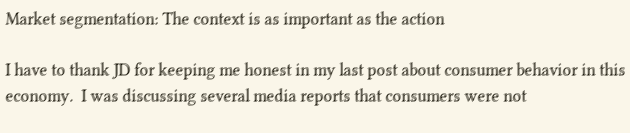Market segmentation: The context is as important as the action

I have to thank JD for keeping me honest in my last post about consumer behavior in this economy.  I was discussing several media reports that consumers were not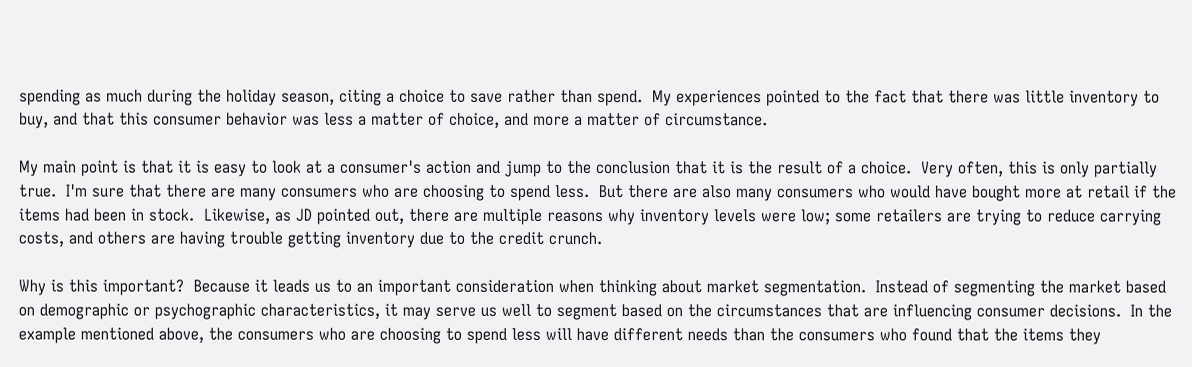spending as much during the holiday season, citing a choice to save rather than spend.  My experiences pointed to the fact that there was little inventory to buy, and that this consumer behavior was less a matter of choice, and more a matter of circumstance.

My main point is that it is easy to look at a consumer's action and jump to the conclusion that it is the result of a choice.  Very often, this is only partially true.  I'm sure that there are many consumers who are choosing to spend less.  But there are also many consumers who would have bought more at retail if the items had been in stock.  Likewise, as JD pointed out, there are multiple reasons why inventory levels were low; some retailers are trying to reduce carrying costs, and others are having trouble getting inventory due to the credit crunch.

Why is this important?  Because it leads us to an important consideration when thinking about market segmentation.  Instead of segmenting the market based on demographic or psychographic characteristics, it may serve us well to segment based on the circumstances that are influencing consumer decisions.  In the example mentioned above, the consumers who are choosing to spend less will have different needs than the consumers who found that the items they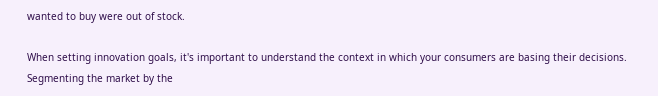wanted to buy were out of stock.

When setting innovation goals, it's important to understand the context in which your consumers are basing their decisions.  Segmenting the market by the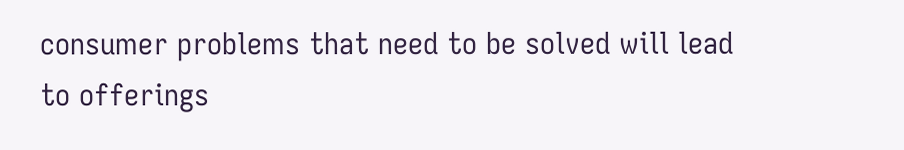consumer problems that need to be solved will lead to offerings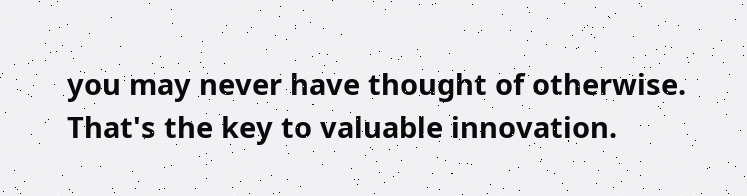you may never have thought of otherwise.  That's the key to valuable innovation.